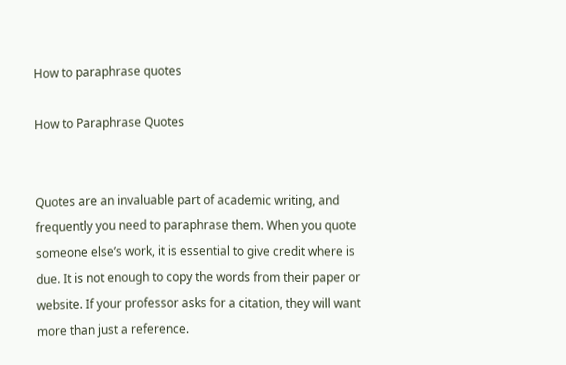How to paraphrase quotes

How to Paraphrase Quotes


Quotes are an invaluable part of academic writing, and frequently you need to paraphrase them. When you quote someone else’s work, it is essential to give credit where is due. It is not enough to copy the words from their paper or website. If your professor asks for a citation, they will want more than just a reference.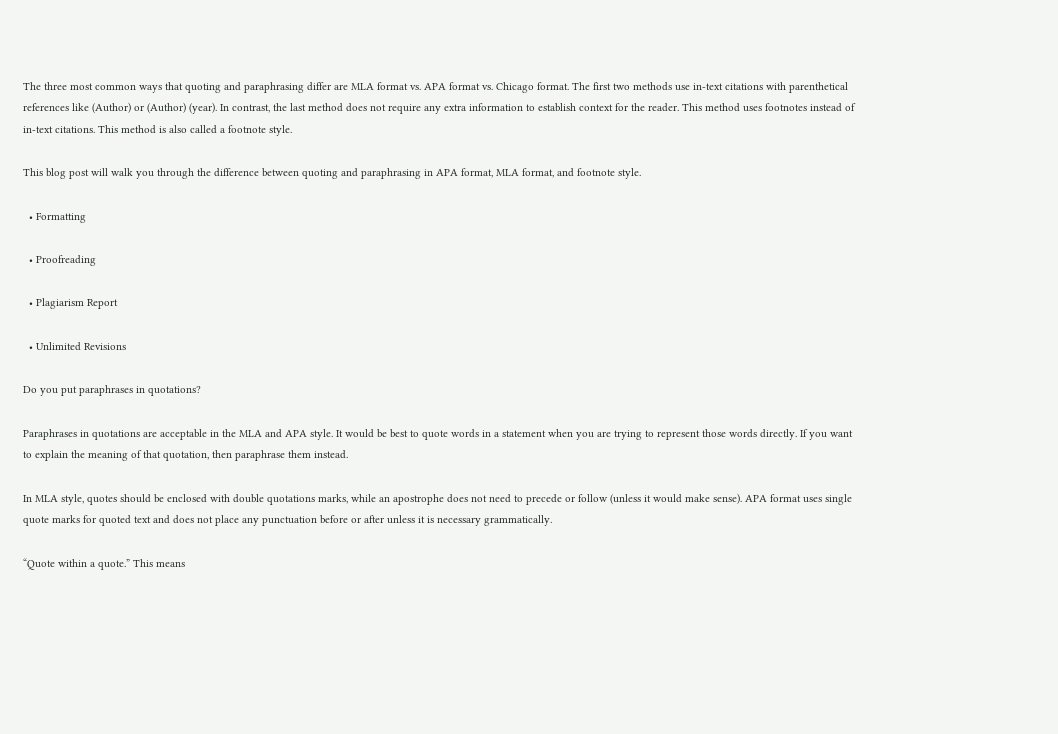The three most common ways that quoting and paraphrasing differ are MLA format vs. APA format vs. Chicago format. The first two methods use in-text citations with parenthetical references like (Author) or (Author) (year). In contrast, the last method does not require any extra information to establish context for the reader. This method uses footnotes instead of in-text citations. This method is also called a footnote style.

This blog post will walk you through the difference between quoting and paraphrasing in APA format, MLA format, and footnote style.

  • Formatting

  • Proofreading

  • Plagiarism Report

  • Unlimited Revisions

Do you put paraphrases in quotations?

Paraphrases in quotations are acceptable in the MLA and APA style. It would be best to quote words in a statement when you are trying to represent those words directly. If you want to explain the meaning of that quotation, then paraphrase them instead.

In MLA style, quotes should be enclosed with double quotations marks, while an apostrophe does not need to precede or follow (unless it would make sense). APA format uses single quote marks for quoted text and does not place any punctuation before or after unless it is necessary grammatically.

“Quote within a quote.” This means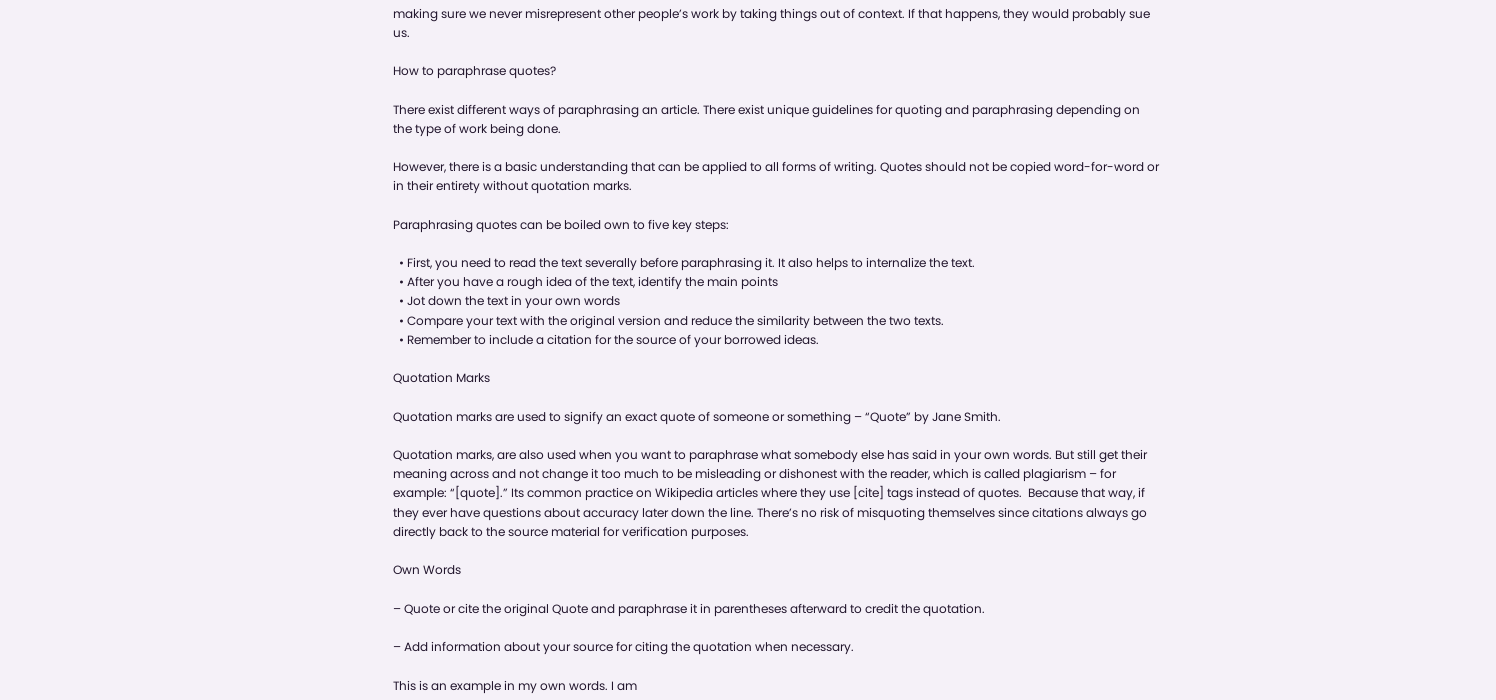making sure we never misrepresent other people’s work by taking things out of context. If that happens, they would probably sue us.

How to paraphrase quotes?

There exist different ways of paraphrasing an article. There exist unique guidelines for quoting and paraphrasing depending on the type of work being done.

However, there is a basic understanding that can be applied to all forms of writing. Quotes should not be copied word-for-word or in their entirety without quotation marks.

Paraphrasing quotes can be boiled own to five key steps:

  • First, you need to read the text severally before paraphrasing it. It also helps to internalize the text.
  • After you have a rough idea of the text, identify the main points
  • Jot down the text in your own words
  • Compare your text with the original version and reduce the similarity between the two texts.
  • Remember to include a citation for the source of your borrowed ideas.

Quotation Marks

Quotation marks are used to signify an exact quote of someone or something – “Quote” by Jane Smith.

Quotation marks, are also used when you want to paraphrase what somebody else has said in your own words. But still get their meaning across and not change it too much to be misleading or dishonest with the reader, which is called plagiarism – for example: “[quote].” Its common practice on Wikipedia articles where they use [cite] tags instead of quotes.  Because that way, if they ever have questions about accuracy later down the line. There’s no risk of misquoting themselves since citations always go directly back to the source material for verification purposes.

Own Words

– Quote or cite the original Quote and paraphrase it in parentheses afterward to credit the quotation.

– Add information about your source for citing the quotation when necessary.

This is an example in my own words. I am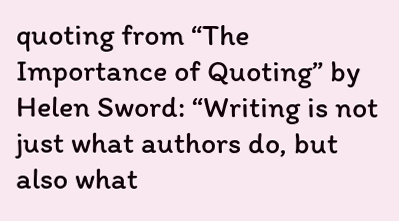quoting from “The Importance of Quoting” by Helen Sword: “Writing is not just what authors do, but also what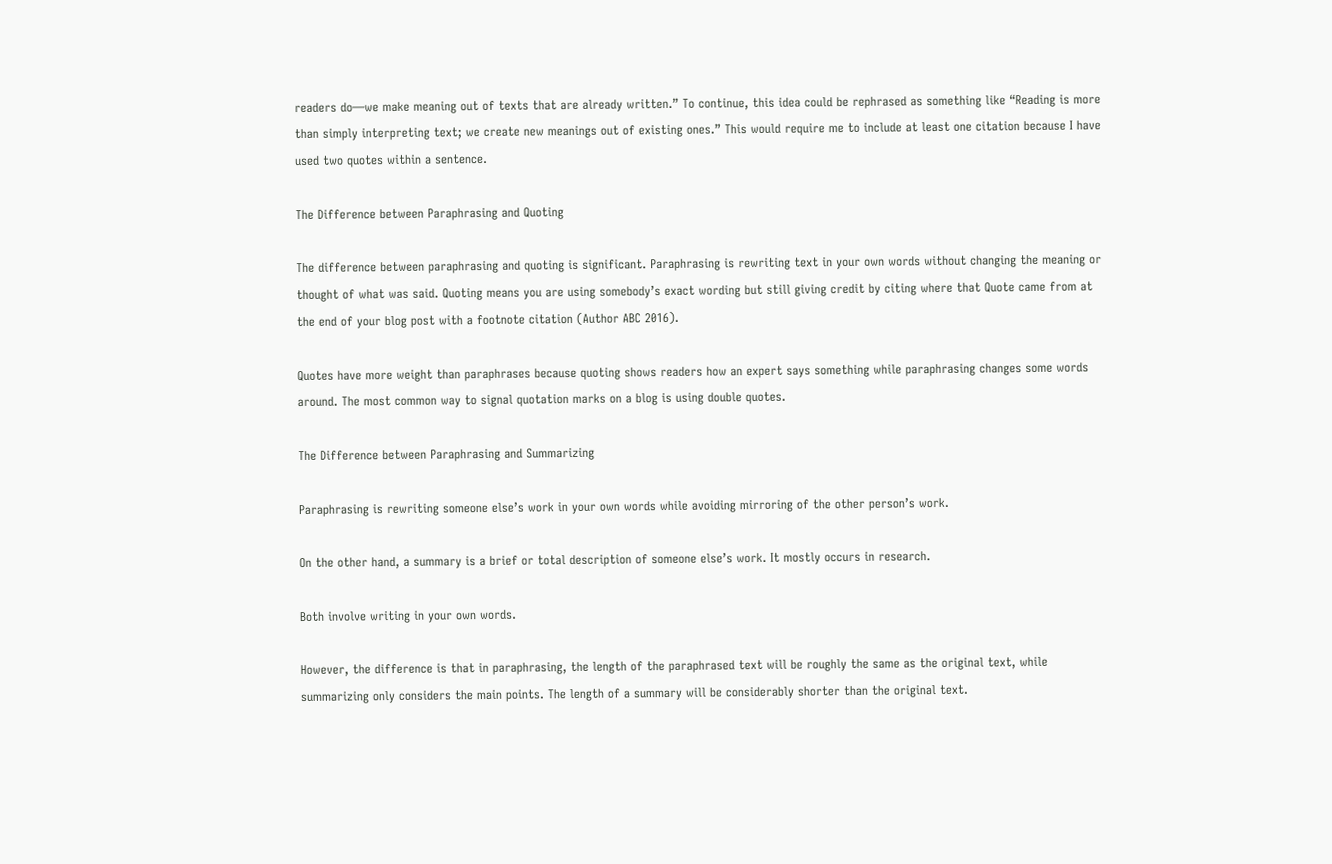readers do—we make meaning out of texts that are already written.” To continue, this idea could be rephrased as something like “Reading is more than simply interpreting text; we create new meanings out of existing ones.” This would require me to include at least one citation because I have used two quotes within a sentence.

The Difference between Paraphrasing and Quoting

The difference between paraphrasing and quoting is significant. Paraphrasing is rewriting text in your own words without changing the meaning or thought of what was said. Quoting means you are using somebody’s exact wording but still giving credit by citing where that Quote came from at the end of your blog post with a footnote citation (Author ABC 2016).

Quotes have more weight than paraphrases because quoting shows readers how an expert says something while paraphrasing changes some words around. The most common way to signal quotation marks on a blog is using double quotes.

The Difference between Paraphrasing and Summarizing

Paraphrasing is rewriting someone else’s work in your own words while avoiding mirroring of the other person’s work.

On the other hand, a summary is a brief or total description of someone else’s work. It mostly occurs in research.

Both involve writing in your own words.

However, the difference is that in paraphrasing, the length of the paraphrased text will be roughly the same as the original text, while summarizing only considers the main points. The length of a summary will be considerably shorter than the original text.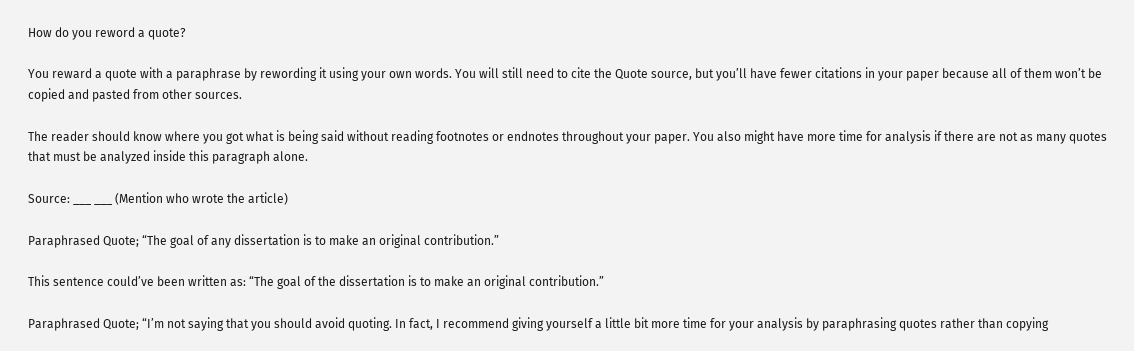How do you reword a quote?

You reward a quote with a paraphrase by rewording it using your own words. You will still need to cite the Quote source, but you’ll have fewer citations in your paper because all of them won’t be copied and pasted from other sources.

The reader should know where you got what is being said without reading footnotes or endnotes throughout your paper. You also might have more time for analysis if there are not as many quotes that must be analyzed inside this paragraph alone.

Source: ___ ___ (Mention who wrote the article)

Paraphrased Quote; “The goal of any dissertation is to make an original contribution.”

This sentence could’ve been written as: “The goal of the dissertation is to make an original contribution.”

Paraphrased Quote; “I’m not saying that you should avoid quoting. In fact, I recommend giving yourself a little bit more time for your analysis by paraphrasing quotes rather than copying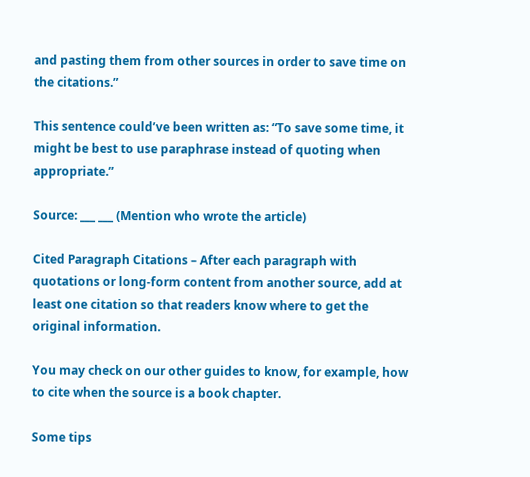and pasting them from other sources in order to save time on the citations.”

This sentence could’ve been written as: “To save some time, it might be best to use paraphrase instead of quoting when appropriate.”

Source: ___ ___ (Mention who wrote the article)

Cited Paragraph Citations – After each paragraph with quotations or long-form content from another source, add at least one citation so that readers know where to get the original information.

You may check on our other guides to know, for example, how to cite when the source is a book chapter.

Some tips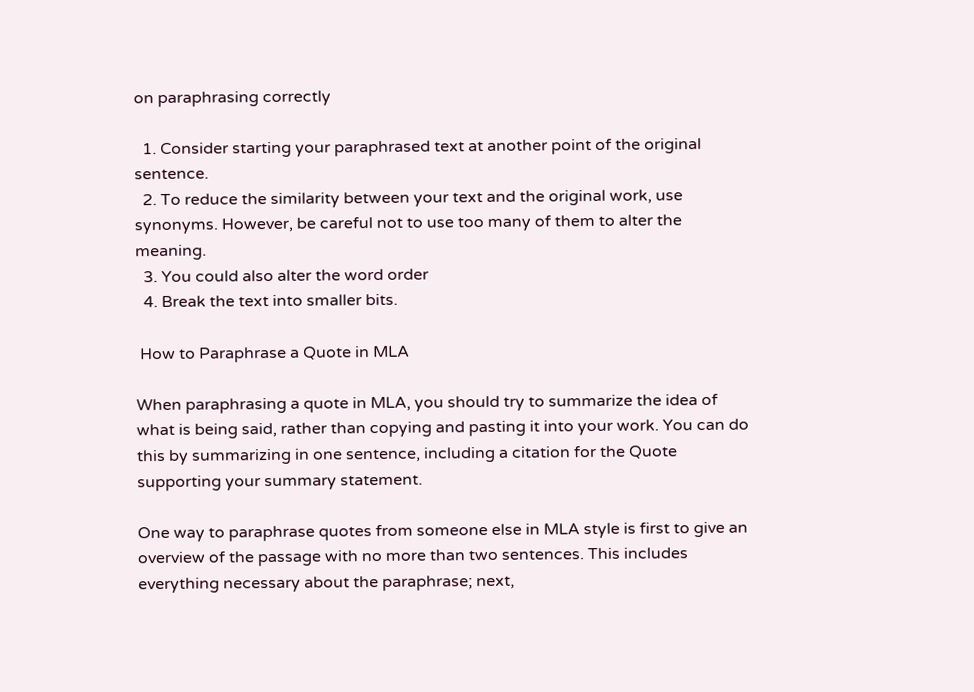on paraphrasing correctly

  1. Consider starting your paraphrased text at another point of the original sentence.
  2. To reduce the similarity between your text and the original work, use synonyms. However, be careful not to use too many of them to alter the meaning.
  3. You could also alter the word order
  4. Break the text into smaller bits.

 How to Paraphrase a Quote in MLA

When paraphrasing a quote in MLA, you should try to summarize the idea of what is being said, rather than copying and pasting it into your work. You can do this by summarizing in one sentence, including a citation for the Quote supporting your summary statement.

One way to paraphrase quotes from someone else in MLA style is first to give an overview of the passage with no more than two sentences. This includes everything necessary about the paraphrase; next,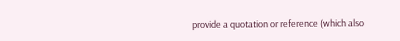provide a quotation or reference (which also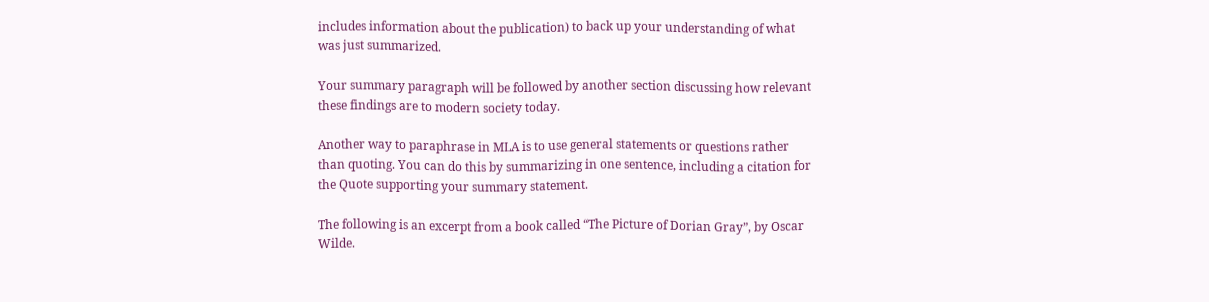includes information about the publication) to back up your understanding of what was just summarized.

Your summary paragraph will be followed by another section discussing how relevant these findings are to modern society today.

Another way to paraphrase in MLA is to use general statements or questions rather than quoting. You can do this by summarizing in one sentence, including a citation for the Quote supporting your summary statement.

The following is an excerpt from a book called “The Picture of Dorian Gray”, by Oscar Wilde.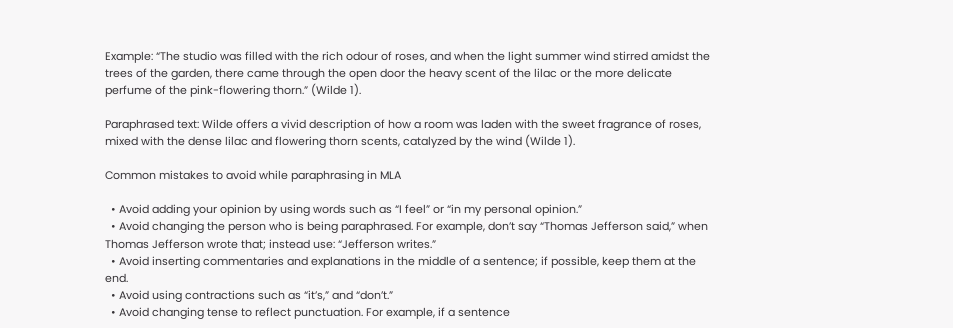Example: “The studio was filled with the rich odour of roses, and when the light summer wind stirred amidst the trees of the garden, there came through the open door the heavy scent of the lilac or the more delicate perfume of the pink-flowering thorn.” (Wilde 1).

Paraphrased text: Wilde offers a vivid description of how a room was laden with the sweet fragrance of roses, mixed with the dense lilac and flowering thorn scents, catalyzed by the wind (Wilde 1).

Common mistakes to avoid while paraphrasing in MLA

  • Avoid adding your opinion by using words such as “I feel” or “in my personal opinion.”
  • Avoid changing the person who is being paraphrased. For example, don’t say “Thomas Jefferson said,” when Thomas Jefferson wrote that; instead use: “Jefferson writes.”
  • Avoid inserting commentaries and explanations in the middle of a sentence; if possible, keep them at the end.
  • Avoid using contractions such as “it’s,” and “don’t.”
  • Avoid changing tense to reflect punctuation. For example, if a sentence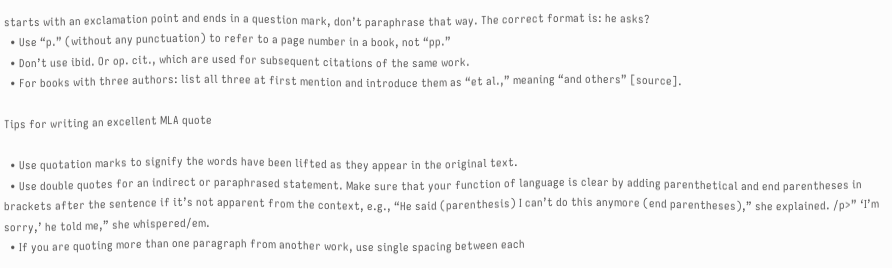starts with an exclamation point and ends in a question mark, don’t paraphrase that way. The correct format is: he asks?
  • Use “p.” (without any punctuation) to refer to a page number in a book, not “pp.”
  • Don’t use ibid. Or op. cit., which are used for subsequent citations of the same work.
  • For books with three authors: list all three at first mention and introduce them as “et al.,” meaning “and others” [source].

Tips for writing an excellent MLA quote

  • Use quotation marks to signify the words have been lifted as they appear in the original text.
  • Use double quotes for an indirect or paraphrased statement. Make sure that your function of language is clear by adding parenthetical and end parentheses in brackets after the sentence if it’s not apparent from the context, e.g., “He said (parenthesis) I can’t do this anymore (end parentheses),” she explained. /p>” ‘I’m sorry,’ he told me,” she whispered/em.
  • If you are quoting more than one paragraph from another work, use single spacing between each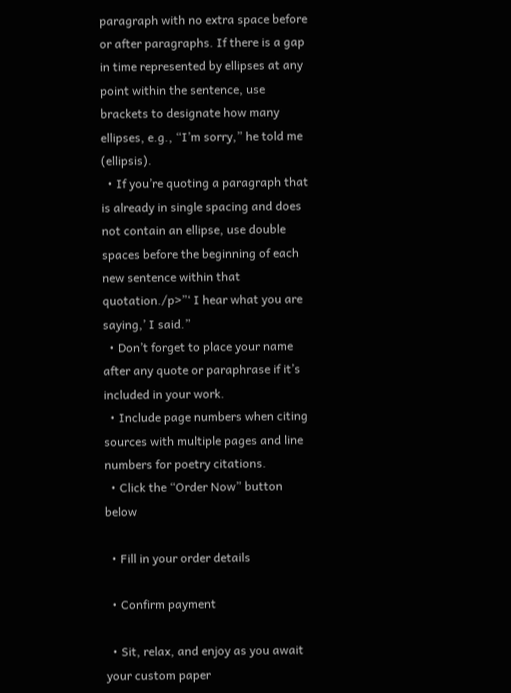paragraph with no extra space before or after paragraphs. If there is a gap in time represented by ellipses at any point within the sentence, use brackets to designate how many ellipses, e.g., “I’m sorry,” he told me (ellipsis).
  • If you’re quoting a paragraph that is already in single spacing and does not contain an ellipse, use double spaces before the beginning of each new sentence within that quotation./p>”‘ I hear what you are saying,’ I said.”
  • Don’t forget to place your name after any quote or paraphrase if it’s included in your work.
  • Include page numbers when citing sources with multiple pages and line numbers for poetry citations.
  • Click the “Order Now” button below

  • Fill in your order details

  • Confirm payment

  • Sit, relax, and enjoy as you await your custom paper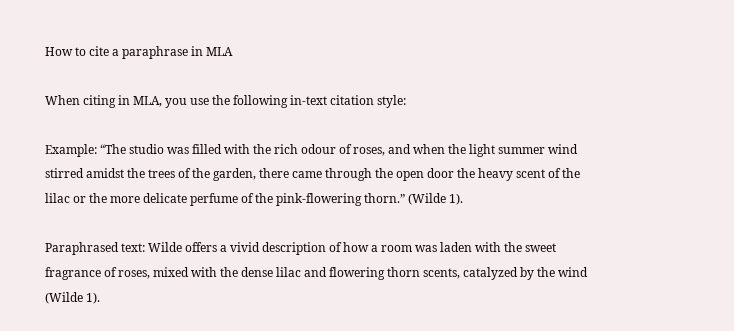How to cite a paraphrase in MLA

When citing in MLA, you use the following in-text citation style:

Example: “The studio was filled with the rich odour of roses, and when the light summer wind stirred amidst the trees of the garden, there came through the open door the heavy scent of the lilac or the more delicate perfume of the pink-flowering thorn.” (Wilde 1).

Paraphrased text: Wilde offers a vivid description of how a room was laden with the sweet fragrance of roses, mixed with the dense lilac and flowering thorn scents, catalyzed by the wind (Wilde 1).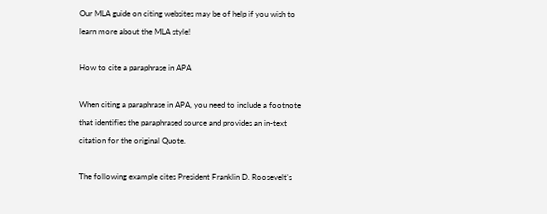Our MLA guide on citing websites may be of help if you wish to learn more about the MLA style!

How to cite a paraphrase in APA

When citing a paraphrase in APA, you need to include a footnote that identifies the paraphrased source and provides an in-text citation for the original Quote.

The following example cites President Franklin D. Roosevelt’s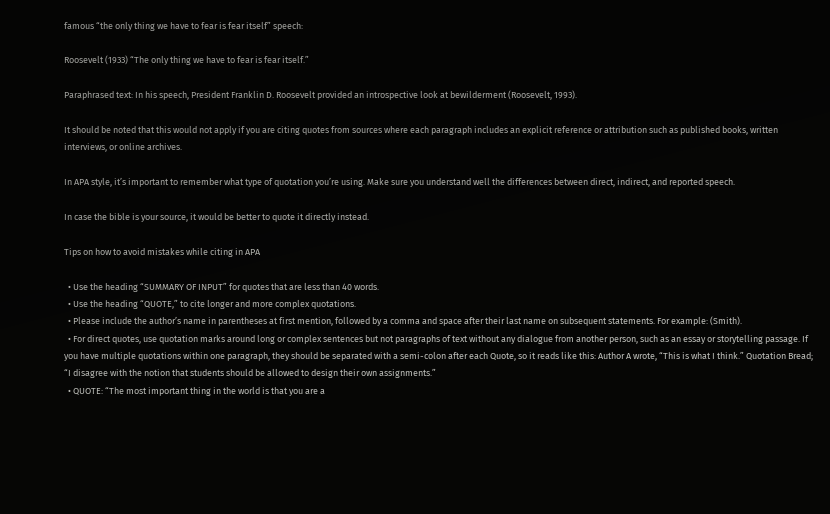famous “the only thing we have to fear is fear itself” speech:

Roosevelt (1933) “The only thing we have to fear is fear itself.”

Paraphrased text: In his speech, President Franklin D. Roosevelt provided an introspective look at bewilderment (Roosevelt, 1993).

It should be noted that this would not apply if you are citing quotes from sources where each paragraph includes an explicit reference or attribution such as published books, written interviews, or online archives.

In APA style, it’s important to remember what type of quotation you’re using. Make sure you understand well the differences between direct, indirect, and reported speech.

In case the bible is your source, it would be better to quote it directly instead.

Tips on how to avoid mistakes while citing in APA

  • Use the heading “SUMMARY OF INPUT” for quotes that are less than 40 words.
  • Use the heading “QUOTE,” to cite longer and more complex quotations.
  • Please include the author’s name in parentheses at first mention, followed by a comma and space after their last name on subsequent statements. For example: (Smith).
  • For direct quotes, use quotation marks around long or complex sentences but not paragraphs of text without any dialogue from another person, such as an essay or storytelling passage. If you have multiple quotations within one paragraph, they should be separated with a semi-colon after each Quote, so it reads like this: Author A wrote, “This is what I think.” Quotation Bread; “I disagree with the notion that students should be allowed to design their own assignments.”
  • QUOTE: “The most important thing in the world is that you are a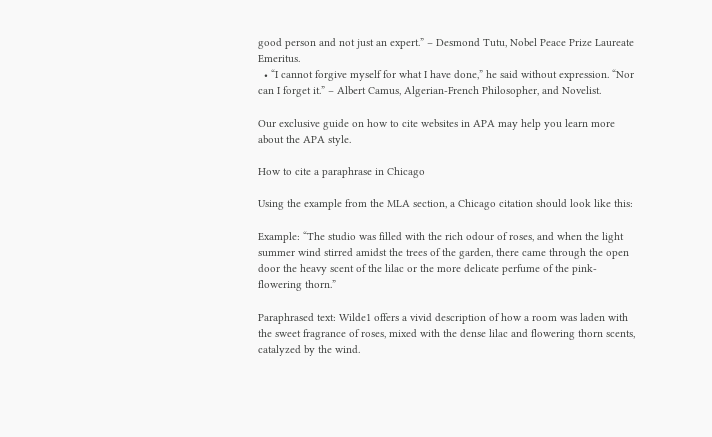good person and not just an expert.” – Desmond Tutu, Nobel Peace Prize Laureate Emeritus.
  • “I cannot forgive myself for what I have done,” he said without expression. “Nor can I forget it.” – Albert Camus, Algerian-French Philosopher, and Novelist.

Our exclusive guide on how to cite websites in APA may help you learn more about the APA style.

How to cite a paraphrase in Chicago

Using the example from the MLA section, a Chicago citation should look like this:

Example: “The studio was filled with the rich odour of roses, and when the light summer wind stirred amidst the trees of the garden, there came through the open door the heavy scent of the lilac or the more delicate perfume of the pink-flowering thorn.”

Paraphrased text: Wilde1 offers a vivid description of how a room was laden with the sweet fragrance of roses, mixed with the dense lilac and flowering thorn scents, catalyzed by the wind.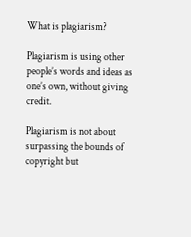What is plagiarism?

Plagiarism is using other people’s words and ideas as one’s own, without giving credit.

Plagiarism is not about surpassing the bounds of copyright but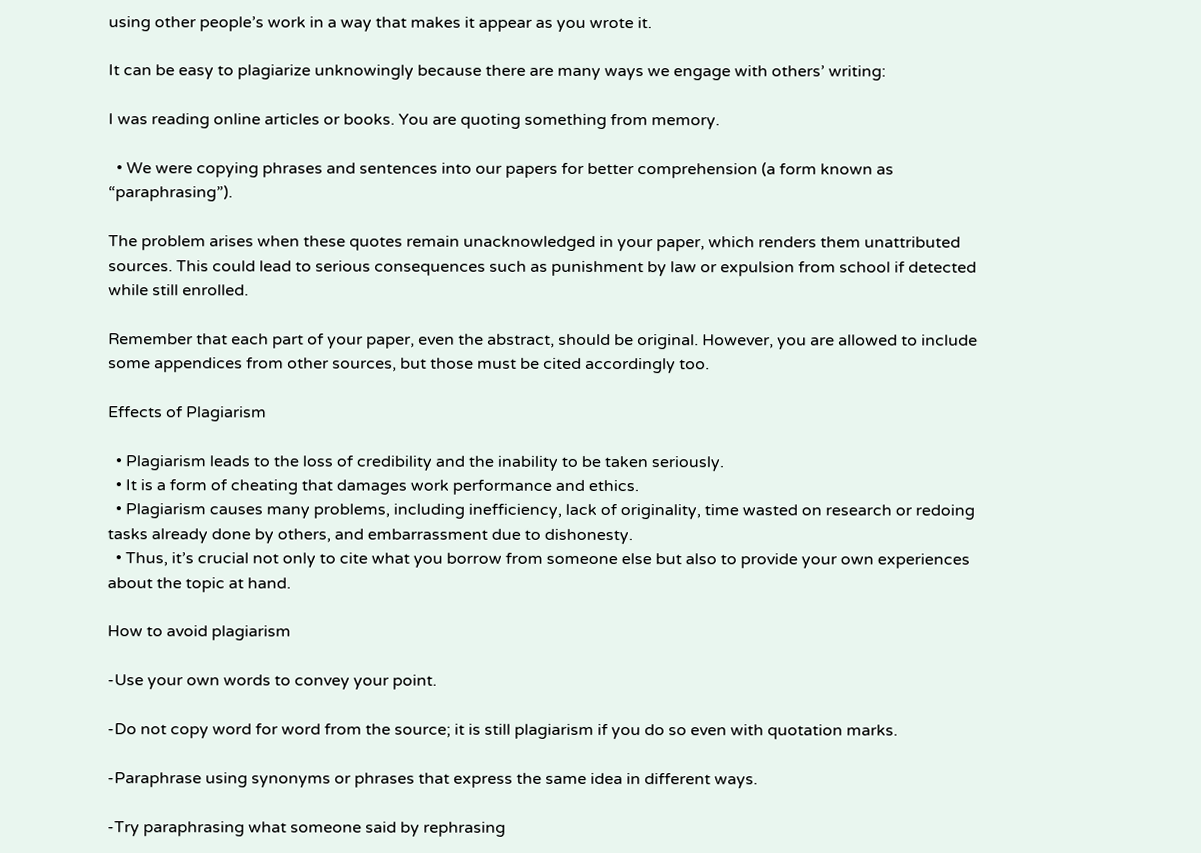using other people’s work in a way that makes it appear as you wrote it.

It can be easy to plagiarize unknowingly because there are many ways we engage with others’ writing:

I was reading online articles or books. You are quoting something from memory.

  • We were copying phrases and sentences into our papers for better comprehension (a form known as “paraphrasing”).

The problem arises when these quotes remain unacknowledged in your paper, which renders them unattributed sources. This could lead to serious consequences such as punishment by law or expulsion from school if detected while still enrolled.

Remember that each part of your paper, even the abstract, should be original. However, you are allowed to include some appendices from other sources, but those must be cited accordingly too.

Effects of Plagiarism

  • Plagiarism leads to the loss of credibility and the inability to be taken seriously.
  • It is a form of cheating that damages work performance and ethics.
  • Plagiarism causes many problems, including inefficiency, lack of originality, time wasted on research or redoing tasks already done by others, and embarrassment due to dishonesty.
  • Thus, it’s crucial not only to cite what you borrow from someone else but also to provide your own experiences about the topic at hand.

How to avoid plagiarism

-Use your own words to convey your point.

-Do not copy word for word from the source; it is still plagiarism if you do so even with quotation marks.

-Paraphrase using synonyms or phrases that express the same idea in different ways.

-Try paraphrasing what someone said by rephrasing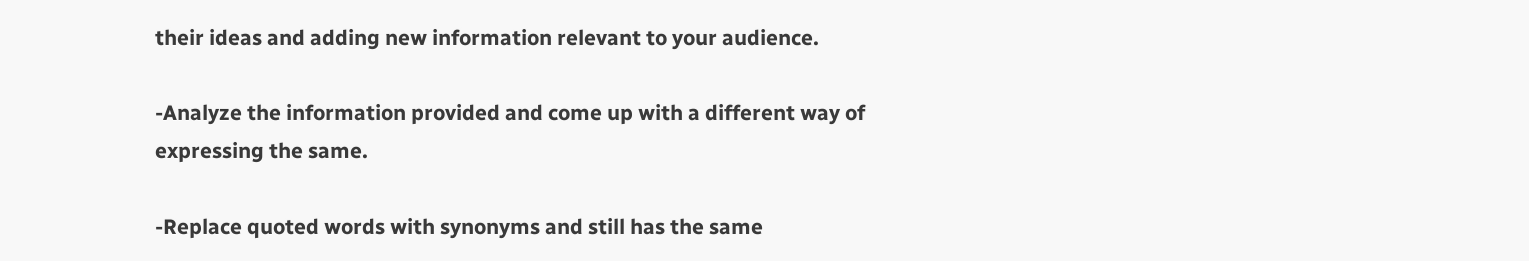their ideas and adding new information relevant to your audience.

-Analyze the information provided and come up with a different way of expressing the same.

-Replace quoted words with synonyms and still has the same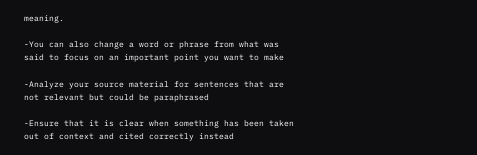meaning.

-You can also change a word or phrase from what was said to focus on an important point you want to make

-Analyze your source material for sentences that are not relevant but could be paraphrased

-Ensure that it is clear when something has been taken out of context and cited correctly instead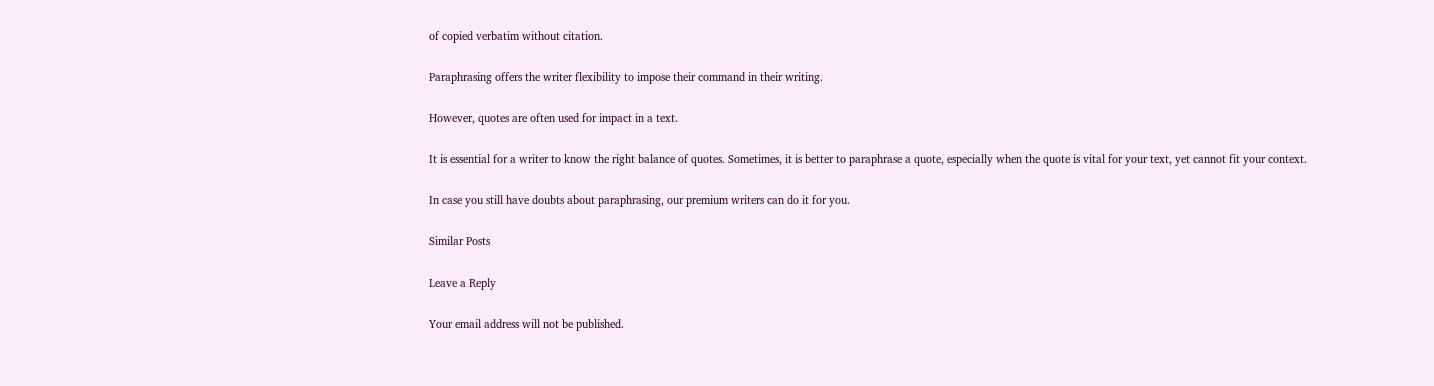of copied verbatim without citation.

Paraphrasing offers the writer flexibility to impose their command in their writing.

However, quotes are often used for impact in a text.

It is essential for a writer to know the right balance of quotes. Sometimes, it is better to paraphrase a quote, especially when the quote is vital for your text, yet cannot fit your context.

In case you still have doubts about paraphrasing, our premium writers can do it for you.

Similar Posts

Leave a Reply

Your email address will not be published.